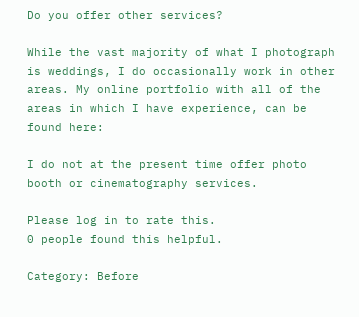Do you offer other services?

While the vast majority of what I photograph is weddings, I do occasionally work in other areas. My online portfolio with all of the areas in which I have experience, can be found here:

I do not at the present time offer photo booth or cinematography services.

Please log in to rate this.
0 people found this helpful.

Category: Before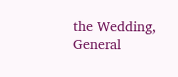the Wedding, General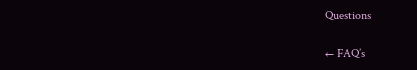Questions

← FAQ’s